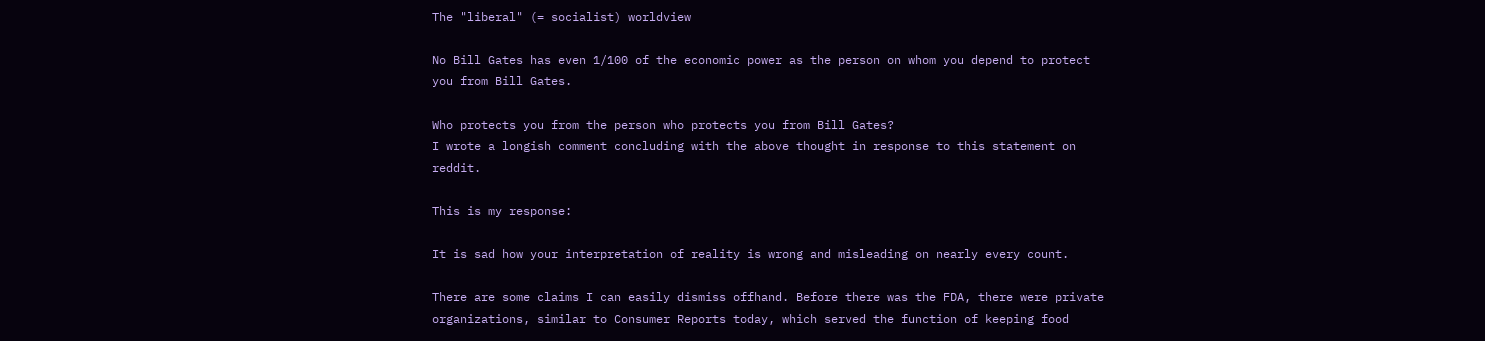The "liberal" (= socialist) worldview

No Bill Gates has even 1/100 of the economic power as the person on whom you depend to protect you from Bill Gates.

Who protects you from the person who protects you from Bill Gates?
I wrote a longish comment concluding with the above thought in response to this statement on reddit.

This is my response:

It is sad how your interpretation of reality is wrong and misleading on nearly every count.

There are some claims I can easily dismiss offhand. Before there was the FDA, there were private organizations, similar to Consumer Reports today, which served the function of keeping food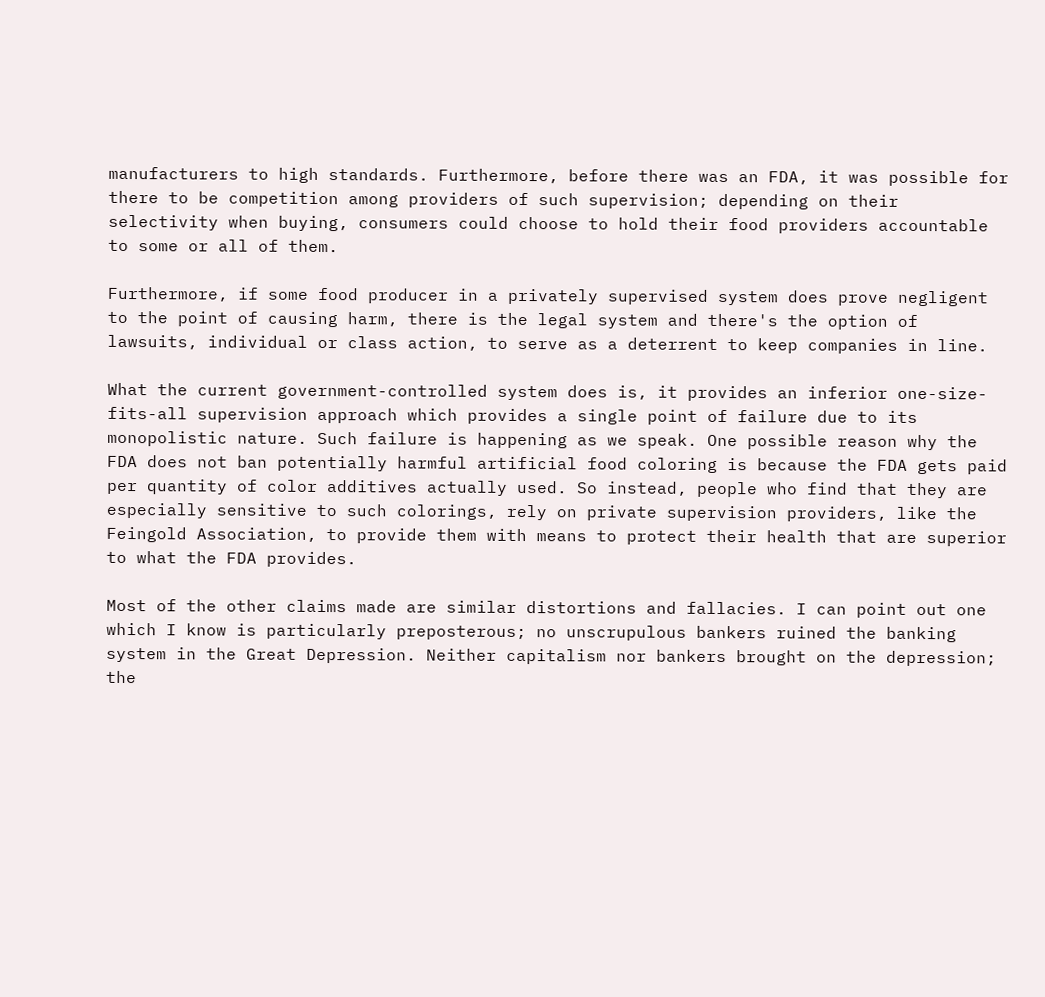manufacturers to high standards. Furthermore, before there was an FDA, it was possible for there to be competition among providers of such supervision; depending on their selectivity when buying, consumers could choose to hold their food providers accountable to some or all of them.

Furthermore, if some food producer in a privately supervised system does prove negligent to the point of causing harm, there is the legal system and there's the option of lawsuits, individual or class action, to serve as a deterrent to keep companies in line.

What the current government-controlled system does is, it provides an inferior one-size-fits-all supervision approach which provides a single point of failure due to its monopolistic nature. Such failure is happening as we speak. One possible reason why the FDA does not ban potentially harmful artificial food coloring is because the FDA gets paid per quantity of color additives actually used. So instead, people who find that they are especially sensitive to such colorings, rely on private supervision providers, like the Feingold Association, to provide them with means to protect their health that are superior to what the FDA provides.

Most of the other claims made are similar distortions and fallacies. I can point out one which I know is particularly preposterous; no unscrupulous bankers ruined the banking system in the Great Depression. Neither capitalism nor bankers brought on the depression; the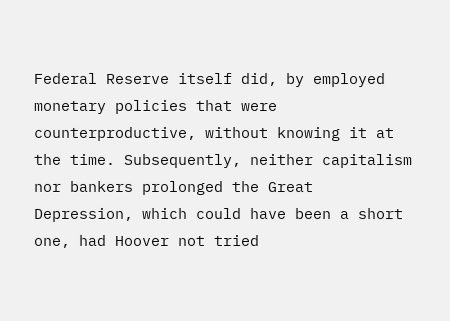Federal Reserve itself did, by employed monetary policies that were counterproductive, without knowing it at the time. Subsequently, neither capitalism nor bankers prolonged the Great Depression, which could have been a short one, had Hoover not tried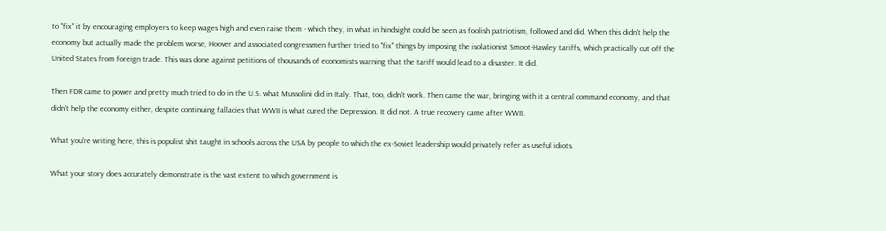to "fix" it by encouraging employers to keep wages high and even raise them - which they, in what in hindsight could be seen as foolish patriotism, followed and did. When this didn't help the economy but actually made the problem worse, Hoover and associated congressmen further tried to "fix" things by imposing the isolationist Smoot-Hawley tariffs, which practically cut off the United States from foreign trade. This was done against petitions of thousands of economists warning that the tariff would lead to a disaster. It did.

Then FDR came to power and pretty much tried to do in the U.S. what Mussolini did in Italy. That, too, didn't work. Then came the war, bringing with it a central command economy, and that didn't help the economy either, despite continuing fallacies that WWII is what cured the Depression. It did not. A true recovery came after WWII.

What you're writing here, this is populist shit taught in schools across the USA by people to which the ex-Soviet leadership would privately refer as useful idiots.

What your story does accurately demonstrate is the vast extent to which government is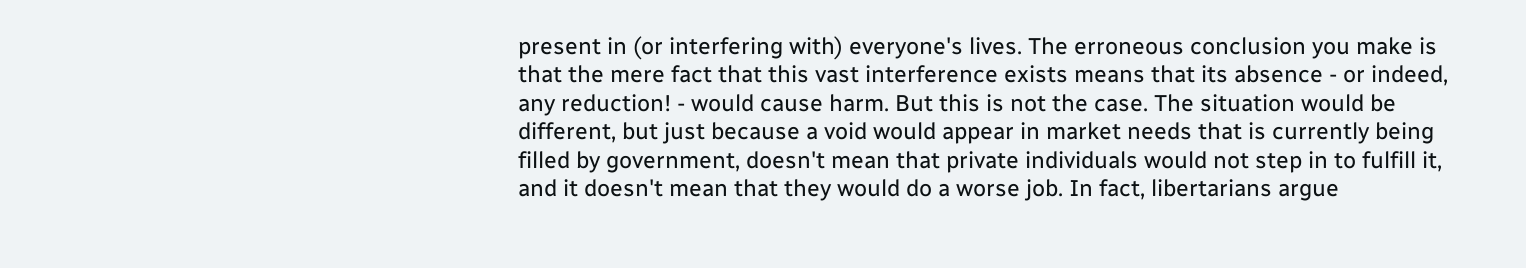present in (or interfering with) everyone's lives. The erroneous conclusion you make is that the mere fact that this vast interference exists means that its absence - or indeed, any reduction! - would cause harm. But this is not the case. The situation would be different, but just because a void would appear in market needs that is currently being filled by government, doesn't mean that private individuals would not step in to fulfill it, and it doesn't mean that they would do a worse job. In fact, libertarians argue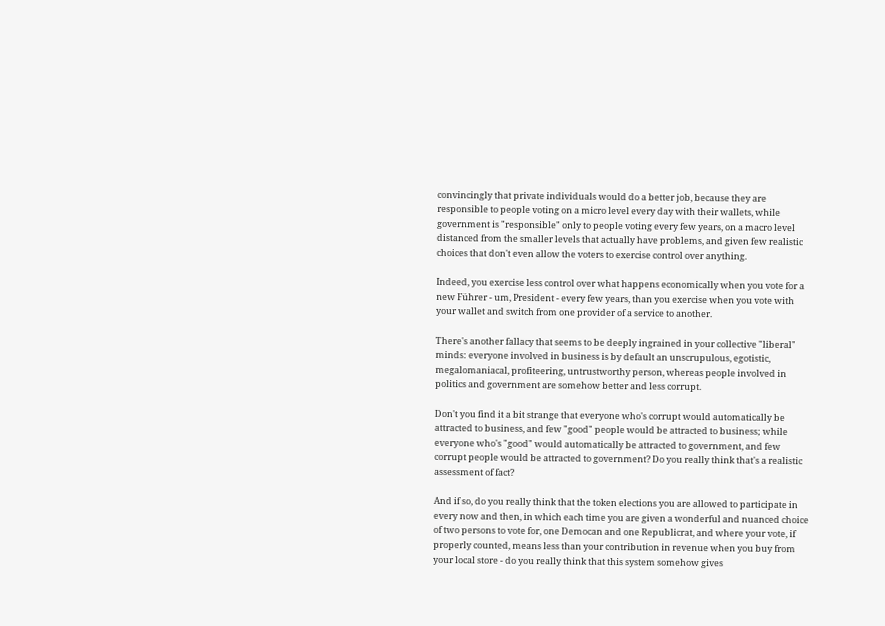convincingly that private individuals would do a better job, because they are responsible to people voting on a micro level every day with their wallets, while government is "responsible" only to people voting every few years, on a macro level distanced from the smaller levels that actually have problems, and given few realistic choices that don't even allow the voters to exercise control over anything.

Indeed, you exercise less control over what happens economically when you vote for a new Führer - um, President - every few years, than you exercise when you vote with your wallet and switch from one provider of a service to another.

There's another fallacy that seems to be deeply ingrained in your collective "liberal" minds: everyone involved in business is by default an unscrupulous, egotistic, megalomaniacal, profiteering, untrustworthy person, whereas people involved in politics and government are somehow better and less corrupt.

Don't you find it a bit strange that everyone who's corrupt would automatically be attracted to business, and few "good" people would be attracted to business; while everyone who's "good" would automatically be attracted to government, and few corrupt people would be attracted to government? Do you really think that's a realistic assessment of fact?

And if so, do you really think that the token elections you are allowed to participate in every now and then, in which each time you are given a wonderful and nuanced choice of two persons to vote for, one Democan and one Republicrat, and where your vote, if properly counted, means less than your contribution in revenue when you buy from your local store - do you really think that this system somehow gives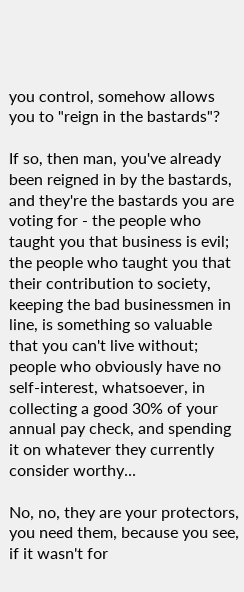you control, somehow allows you to "reign in the bastards"?

If so, then man, you've already been reigned in by the bastards, and they're the bastards you are voting for - the people who taught you that business is evil; the people who taught you that their contribution to society, keeping the bad businessmen in line, is something so valuable that you can't live without; people who obviously have no self-interest, whatsoever, in collecting a good 30% of your annual pay check, and spending it on whatever they currently consider worthy...

No, no, they are your protectors, you need them, because you see, if it wasn't for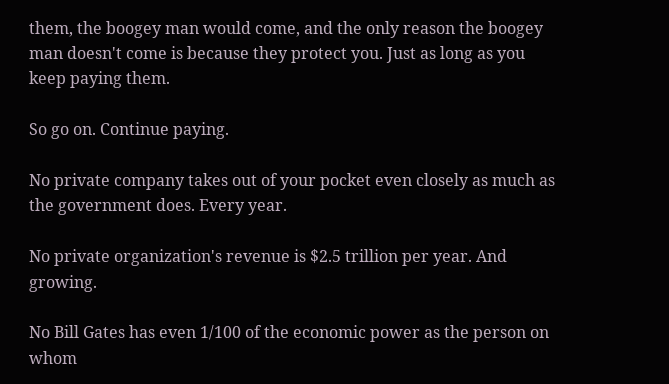them, the boogey man would come, and the only reason the boogey man doesn't come is because they protect you. Just as long as you keep paying them.

So go on. Continue paying.

No private company takes out of your pocket even closely as much as the government does. Every year.

No private organization's revenue is $2.5 trillion per year. And growing.

No Bill Gates has even 1/100 of the economic power as the person on whom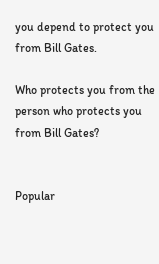you depend to protect you from Bill Gates.

Who protects you from the person who protects you from Bill Gates?


Popular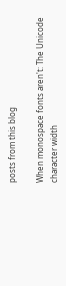posts from this blog

When monospace fonts aren't: The Unicode character width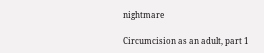nightmare

Circumcision as an adult, part 1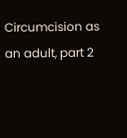Circumcision as an adult, part 2